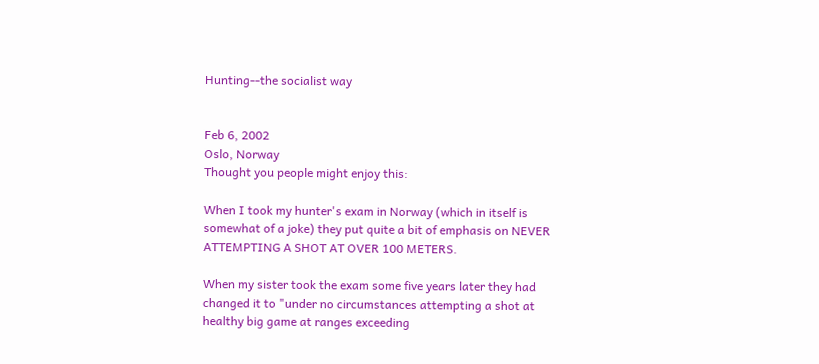Hunting--the socialist way


Feb 6, 2002
Oslo, Norway
Thought you people might enjoy this:

When I took my hunter's exam in Norway (which in itself is somewhat of a joke) they put quite a bit of emphasis on NEVER ATTEMPTING A SHOT AT OVER 100 METERS.

When my sister took the exam some five years later they had changed it to "under no circumstances attempting a shot at healthy big game at ranges exceeding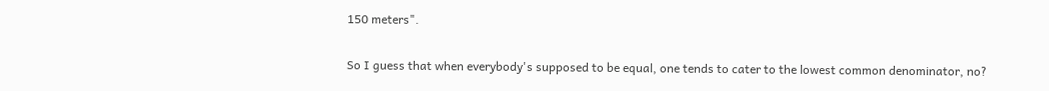150 meters".

So I guess that when everybody's supposed to be equal, one tends to cater to the lowest common denominator, no?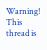Warning! This thread is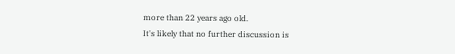more than 22 years ago old.
It's likely that no further discussion is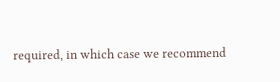required, in which case we recommend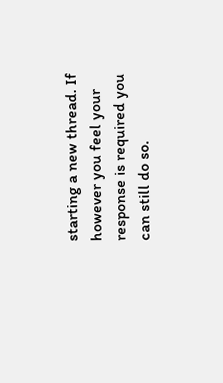starting a new thread. If however you feel your response is required you can still do so.